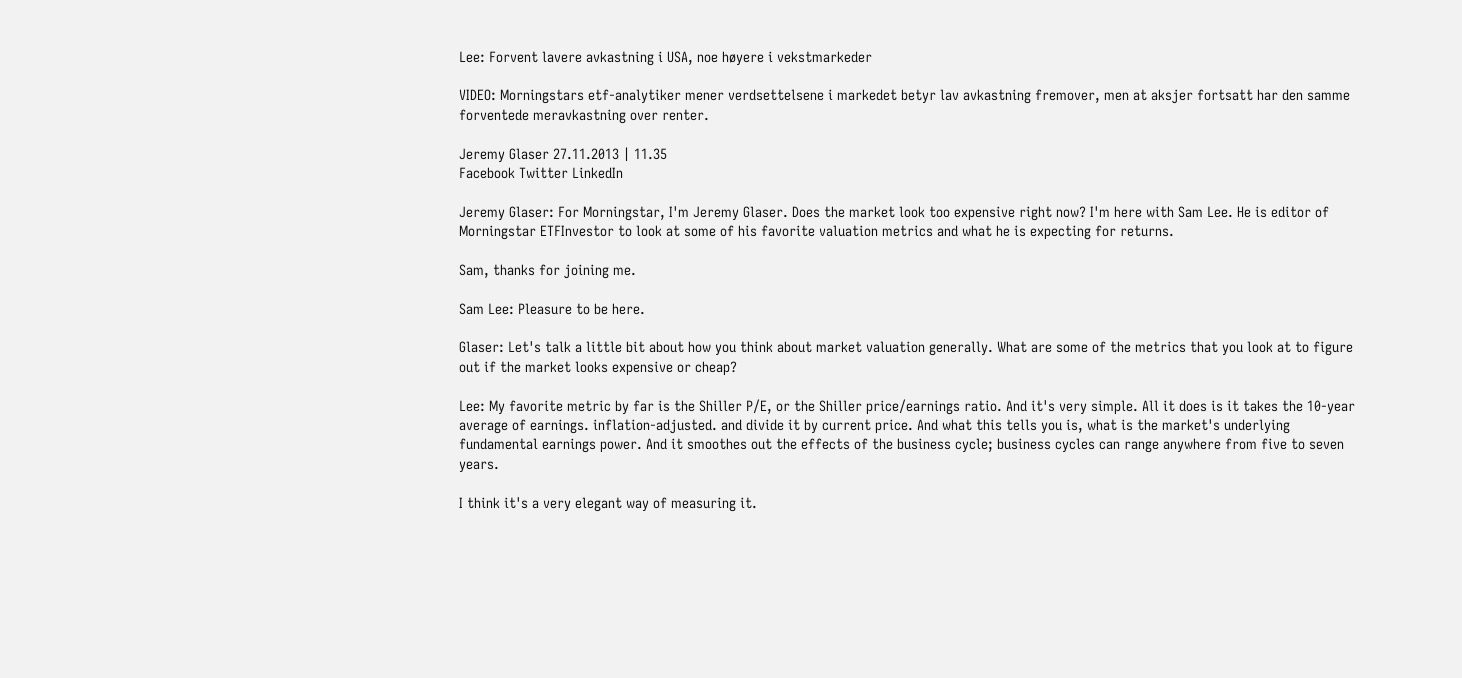Lee: Forvent lavere avkastning i USA, noe høyere i vekstmarkeder

VIDEO: Morningstars etf-analytiker mener verdsettelsene i markedet betyr lav avkastning fremover, men at aksjer fortsatt har den samme forventede meravkastning over renter.

Jeremy Glaser 27.11.2013 | 11.35
Facebook Twitter LinkedIn

Jeremy Glaser: For Morningstar, I'm Jeremy Glaser. Does the market look too expensive right now? I'm here with Sam Lee. He is editor of Morningstar ETFInvestor to look at some of his favorite valuation metrics and what he is expecting for returns.

Sam, thanks for joining me.

Sam Lee: Pleasure to be here.

Glaser: Let's talk a little bit about how you think about market valuation generally. What are some of the metrics that you look at to figure out if the market looks expensive or cheap?

Lee: My favorite metric by far is the Shiller P/E, or the Shiller price/earnings ratio. And it's very simple. All it does is it takes the 10-year average of earnings. inflation-adjusted. and divide it by current price. And what this tells you is, what is the market's underlying fundamental earnings power. And it smoothes out the effects of the business cycle; business cycles can range anywhere from five to seven years.

I think it's a very elegant way of measuring it.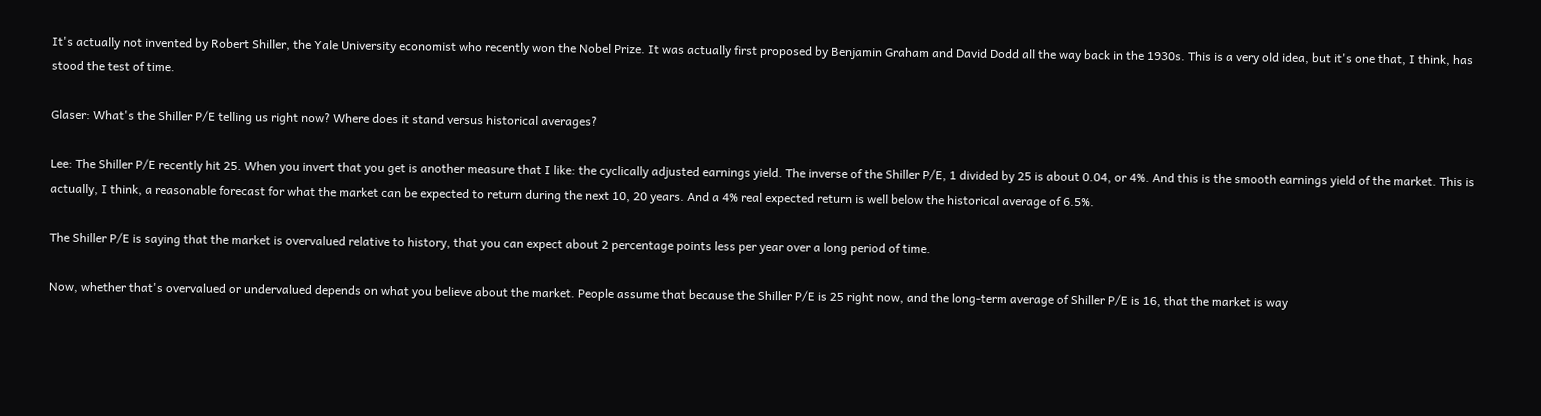It's actually not invented by Robert Shiller, the Yale University economist who recently won the Nobel Prize. It was actually first proposed by Benjamin Graham and David Dodd all the way back in the 1930s. This is a very old idea, but it's one that, I think, has stood the test of time.

Glaser: What's the Shiller P/E telling us right now? Where does it stand versus historical averages?

Lee: The Shiller P/E recently hit 25. When you invert that you get is another measure that I like: the cyclically adjusted earnings yield. The inverse of the Shiller P/E, 1 divided by 25 is about 0.04, or 4%. And this is the smooth earnings yield of the market. This is actually, I think, a reasonable forecast for what the market can be expected to return during the next 10, 20 years. And a 4% real expected return is well below the historical average of 6.5%.

The Shiller P/E is saying that the market is overvalued relative to history, that you can expect about 2 percentage points less per year over a long period of time.

Now, whether that's overvalued or undervalued depends on what you believe about the market. People assume that because the Shiller P/E is 25 right now, and the long-term average of Shiller P/E is 16, that the market is way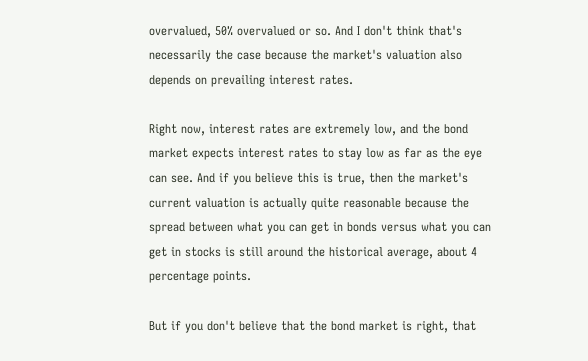overvalued, 50% overvalued or so. And I don't think that's necessarily the case because the market's valuation also depends on prevailing interest rates.

Right now, interest rates are extremely low, and the bond market expects interest rates to stay low as far as the eye can see. And if you believe this is true, then the market's current valuation is actually quite reasonable because the spread between what you can get in bonds versus what you can get in stocks is still around the historical average, about 4 percentage points.

But if you don't believe that the bond market is right, that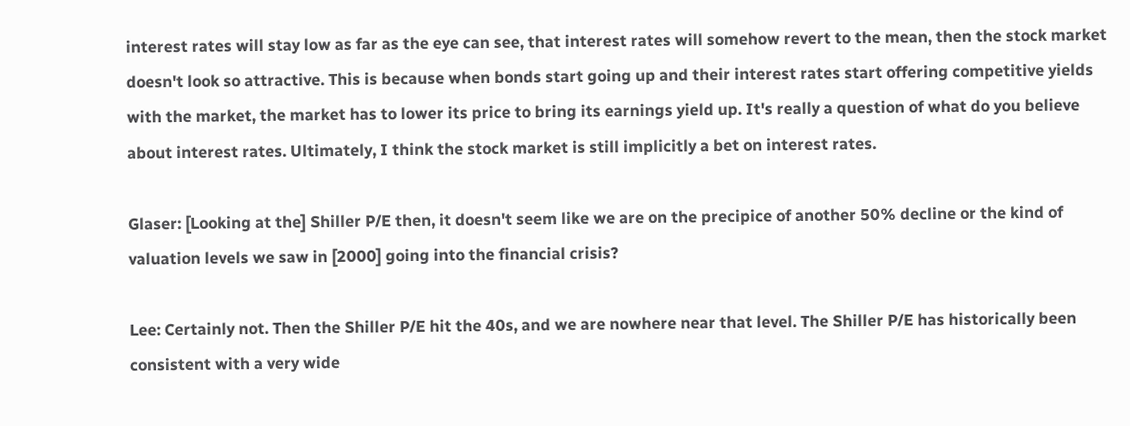interest rates will stay low as far as the eye can see, that interest rates will somehow revert to the mean, then the stock market doesn't look so attractive. This is because when bonds start going up and their interest rates start offering competitive yields with the market, the market has to lower its price to bring its earnings yield up. It's really a question of what do you believe about interest rates. Ultimately, I think the stock market is still implicitly a bet on interest rates.

Glaser: [Looking at the] Shiller P/E then, it doesn't seem like we are on the precipice of another 50% decline or the kind of valuation levels we saw in [2000] going into the financial crisis?

Lee: Certainly not. Then the Shiller P/E hit the 40s, and we are nowhere near that level. The Shiller P/E has historically been consistent with a very wide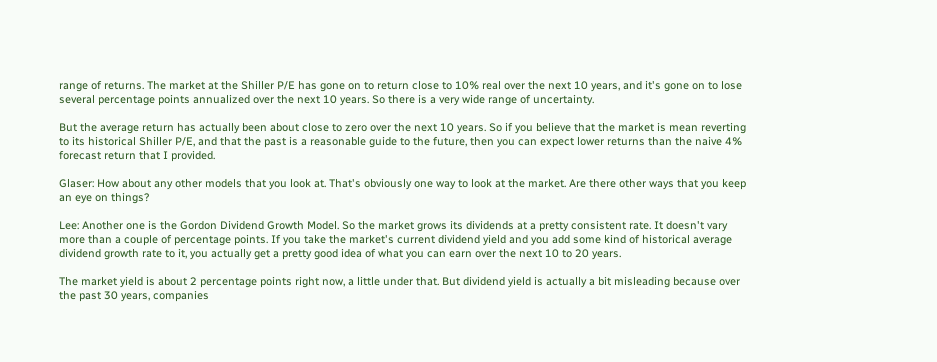range of returns. The market at the Shiller P/E has gone on to return close to 10% real over the next 10 years, and it's gone on to lose several percentage points annualized over the next 10 years. So there is a very wide range of uncertainty.

But the average return has actually been about close to zero over the next 10 years. So if you believe that the market is mean reverting to its historical Shiller P/E, and that the past is a reasonable guide to the future, then you can expect lower returns than the naive 4% forecast return that I provided.

Glaser: How about any other models that you look at. That's obviously one way to look at the market. Are there other ways that you keep an eye on things?

Lee: Another one is the Gordon Dividend Growth Model. So the market grows its dividends at a pretty consistent rate. It doesn't vary more than a couple of percentage points. If you take the market's current dividend yield and you add some kind of historical average dividend growth rate to it, you actually get a pretty good idea of what you can earn over the next 10 to 20 years.

The market yield is about 2 percentage points right now, a little under that. But dividend yield is actually a bit misleading because over the past 30 years, companies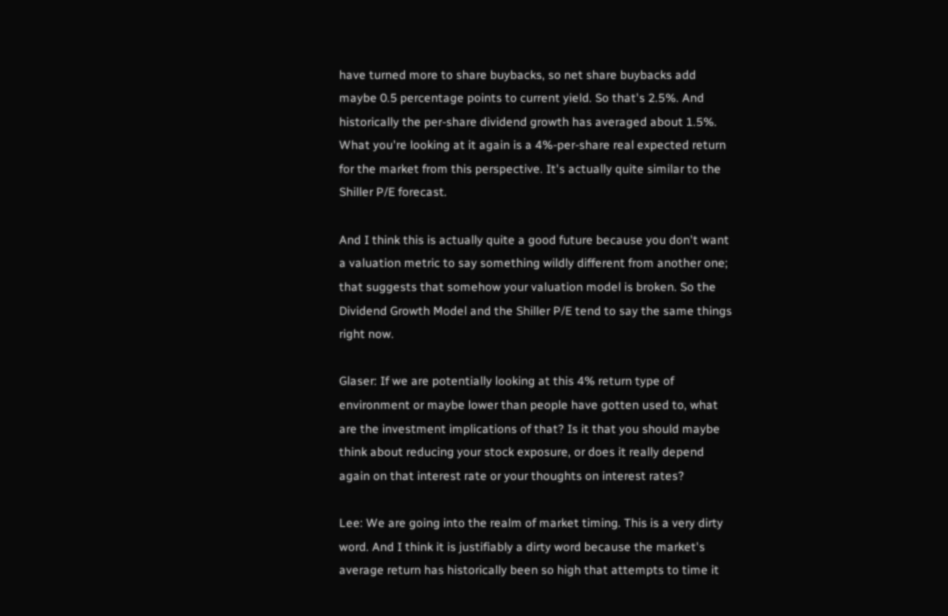have turned more to share buybacks, so net share buybacks add maybe 0.5 percentage points to current yield. So that's 2.5%. And historically the per-share dividend growth has averaged about 1.5%. What you're looking at it again is a 4%-per-share real expected return for the market from this perspective. It's actually quite similar to the Shiller P/E forecast.

And I think this is actually quite a good future because you don't want a valuation metric to say something wildly different from another one; that suggests that somehow your valuation model is broken. So the Dividend Growth Model and the Shiller P/E tend to say the same things right now.

Glaser: If we are potentially looking at this 4% return type of environment or maybe lower than people have gotten used to, what are the investment implications of that? Is it that you should maybe think about reducing your stock exposure, or does it really depend again on that interest rate or your thoughts on interest rates?

Lee: We are going into the realm of market timing. This is a very dirty word. And I think it is justifiably a dirty word because the market's average return has historically been so high that attempts to time it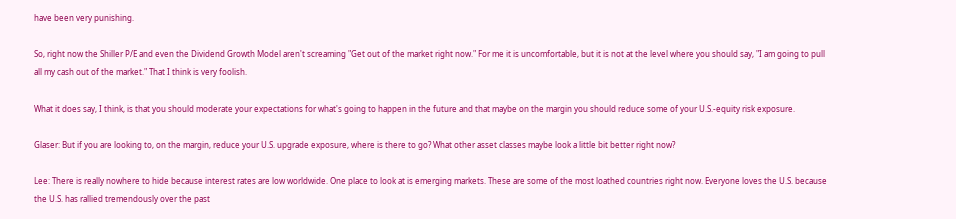have been very punishing.

So, right now the Shiller P/E and even the Dividend Growth Model aren't screaming "Get out of the market right now." For me it is uncomfortable, but it is not at the level where you should say, "I am going to pull all my cash out of the market." That I think is very foolish.

What it does say, I think, is that you should moderate your expectations for what's going to happen in the future and that maybe on the margin you should reduce some of your U.S.-equity risk exposure.

Glaser: But if you are looking to, on the margin, reduce your U.S. upgrade exposure, where is there to go? What other asset classes maybe look a little bit better right now?

Lee: There is really nowhere to hide because interest rates are low worldwide. One place to look at is emerging markets. These are some of the most loathed countries right now. Everyone loves the U.S. because the U.S. has rallied tremendously over the past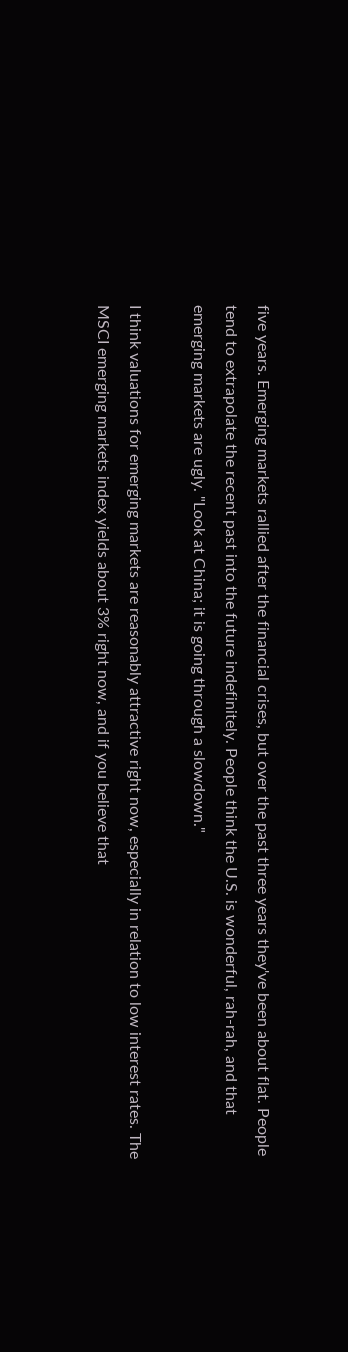five years. Emerging markets rallied after the financial crises, but over the past three years they've been about flat. People tend to extrapolate the recent past into the future indefinitely. People think the U.S. is wonderful, rah-rah, and that emerging markets are ugly. "Look at China; it is going through a slowdown."

I think valuations for emerging markets are reasonably attractive right now, especially in relation to low interest rates. The MSCI emerging markets index yields about 3% right now, and if you believe that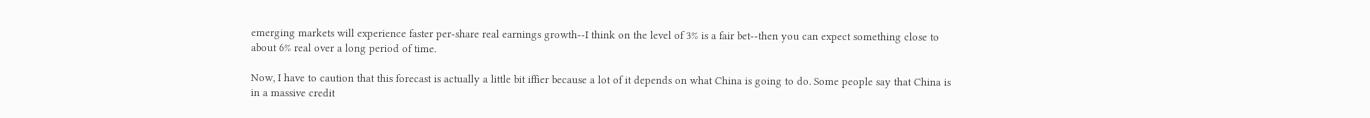emerging markets will experience faster per-share real earnings growth--I think on the level of 3% is a fair bet--then you can expect something close to about 6% real over a long period of time.

Now, I have to caution that this forecast is actually a little bit iffier because a lot of it depends on what China is going to do. Some people say that China is in a massive credit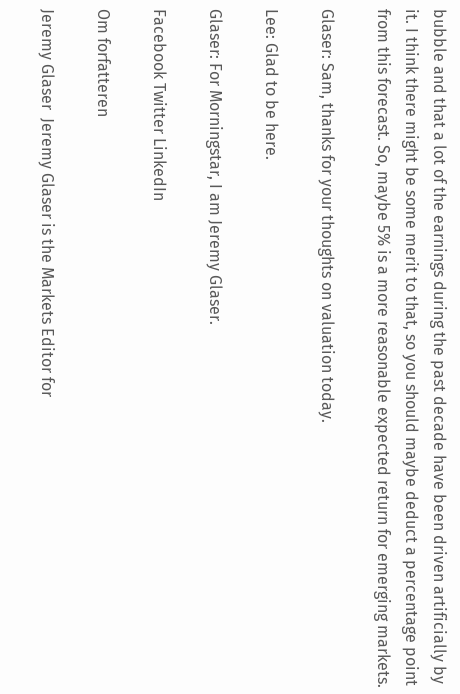bubble and that a lot of the earnings during the past decade have been driven artificially by it. I think there might be some merit to that, so you should maybe deduct a percentage point from this forecast. So, maybe 5% is a more reasonable expected return for emerging markets.

Glaser: Sam, thanks for your thoughts on valuation today.

Lee: Glad to be here.

Glaser: For Morningstar, I am Jeremy Glaser.

Facebook Twitter LinkedIn

Om forfatteren

Jeremy Glaser  Jeremy Glaser is the Markets Editor for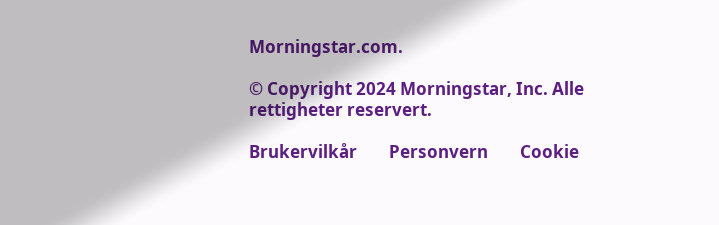Morningstar.com.

© Copyright 2024 Morningstar, Inc. Alle rettigheter reservert.

Brukervilkår        Personvern        Cookie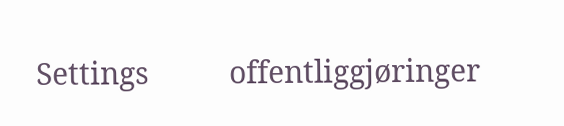Settings          offentliggjøringer